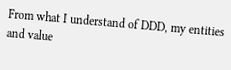From what I understand of DDD, my entities and value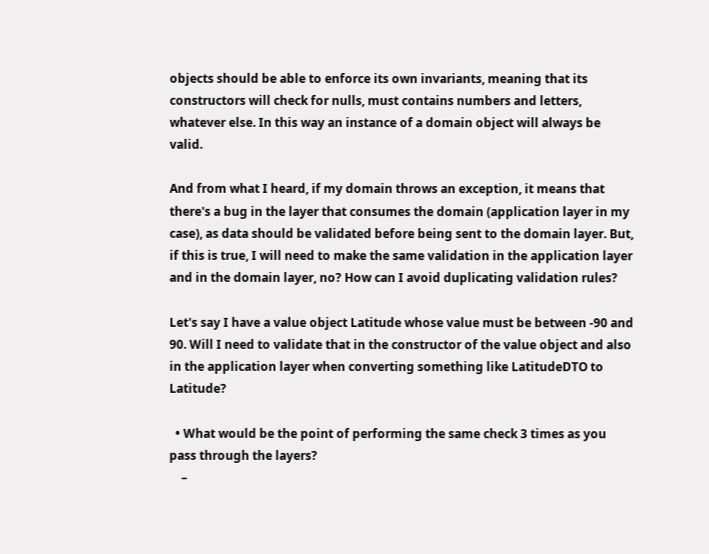objects should be able to enforce its own invariants, meaning that its constructors will check for nulls, must contains numbers and letters, whatever else. In this way an instance of a domain object will always be valid.

And from what I heard, if my domain throws an exception, it means that there's a bug in the layer that consumes the domain (application layer in my case), as data should be validated before being sent to the domain layer. But, if this is true, I will need to make the same validation in the application layer and in the domain layer, no? How can I avoid duplicating validation rules?

Let's say I have a value object Latitude whose value must be between -90 and 90. Will I need to validate that in the constructor of the value object and also in the application layer when converting something like LatitudeDTO to Latitude?

  • What would be the point of performing the same check 3 times as you pass through the layers?
    –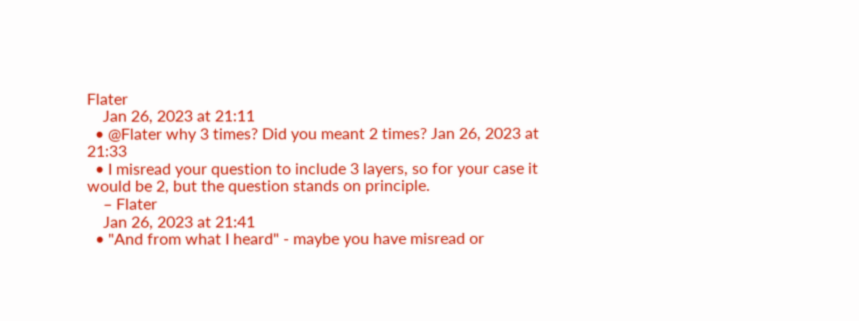Flater
    Jan 26, 2023 at 21:11
  • @Flater why 3 times? Did you meant 2 times? Jan 26, 2023 at 21:33
  • I misread your question to include 3 layers, so for your case it would be 2, but the question stands on principle.
    – Flater
    Jan 26, 2023 at 21:41
  • "And from what I heard" - maybe you have misread or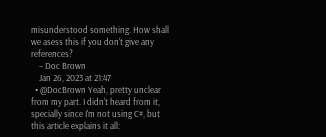misunderstood something. How shall we asess this if you don't give any references?
    – Doc Brown
    Jan 26, 2023 at 21:47
  • @DocBrown Yeah, pretty unclear from my part. I didn't heard from it, specially since I'm not using C#, but this article explains it all: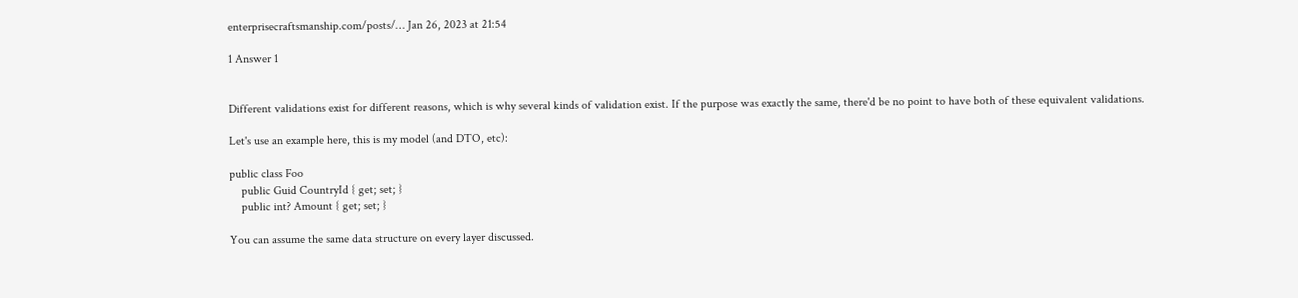enterprisecraftsmanship.com/posts/… Jan 26, 2023 at 21:54

1 Answer 1


Different validations exist for different reasons, which is why several kinds of validation exist. If the purpose was exactly the same, there'd be no point to have both of these equivalent validations.

Let's use an example here, this is my model (and DTO, etc):

public class Foo
    public Guid CountryId { get; set; }
    public int? Amount { get; set; }

You can assume the same data structure on every layer discussed.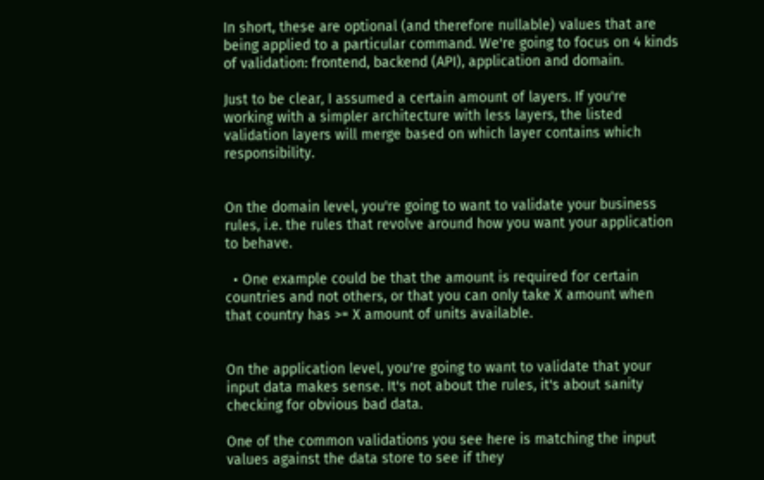In short, these are optional (and therefore nullable) values that are being applied to a particular command. We're going to focus on 4 kinds of validation: frontend, backend (API), application and domain.

Just to be clear, I assumed a certain amount of layers. If you're working with a simpler architecture with less layers, the listed validation layers will merge based on which layer contains which responsibility.


On the domain level, you're going to want to validate your business rules, i.e. the rules that revolve around how you want your application to behave.

  • One example could be that the amount is required for certain countries and not others, or that you can only take X amount when that country has >= X amount of units available.


On the application level, you're going to want to validate that your input data makes sense. It's not about the rules, it's about sanity checking for obvious bad data.

One of the common validations you see here is matching the input values against the data store to see if they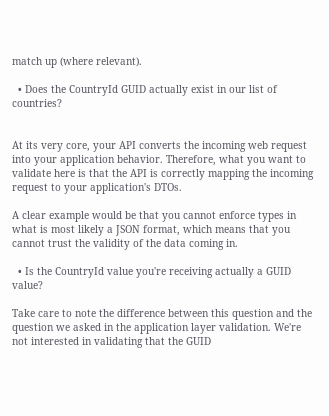match up (where relevant).

  • Does the CountryId GUID actually exist in our list of countries?


At its very core, your API converts the incoming web request into your application behavior. Therefore, what you want to validate here is that the API is correctly mapping the incoming request to your application's DTOs.

A clear example would be that you cannot enforce types in what is most likely a JSON format, which means that you cannot trust the validity of the data coming in.

  • Is the CountryId value you're receiving actually a GUID value?

Take care to note the difference between this question and the question we asked in the application layer validation. We're not interested in validating that the GUID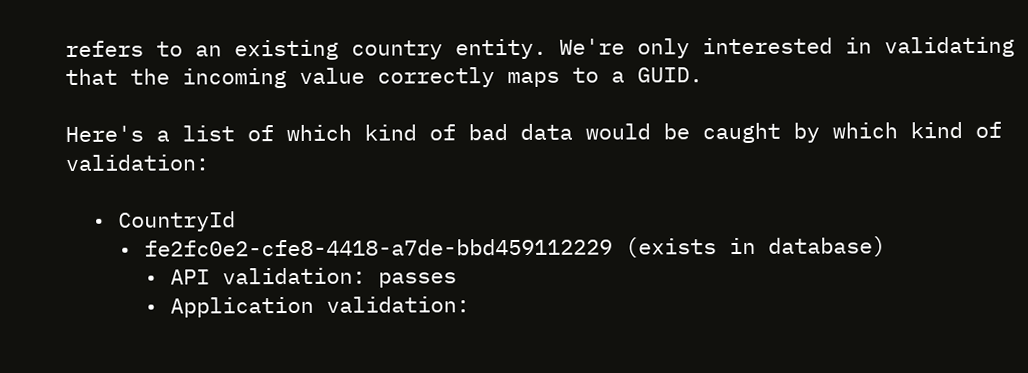refers to an existing country entity. We're only interested in validating that the incoming value correctly maps to a GUID.

Here's a list of which kind of bad data would be caught by which kind of validation:

  • CountryId
    • fe2fc0e2-cfe8-4418-a7de-bbd459112229 (exists in database)
      • API validation: passes
      • Application validation: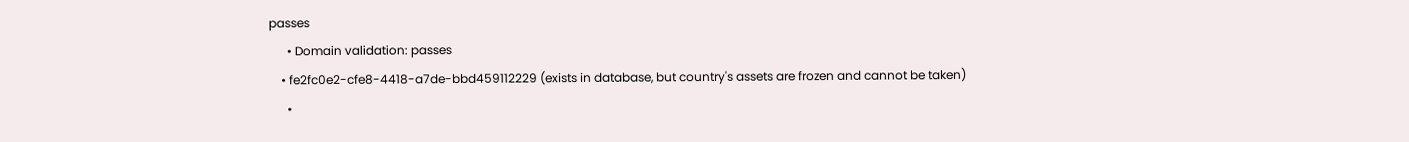passes
      • Domain validation: passes
    • fe2fc0e2-cfe8-4418-a7de-bbd459112229 (exists in database, but country's assets are frozen and cannot be taken)
      •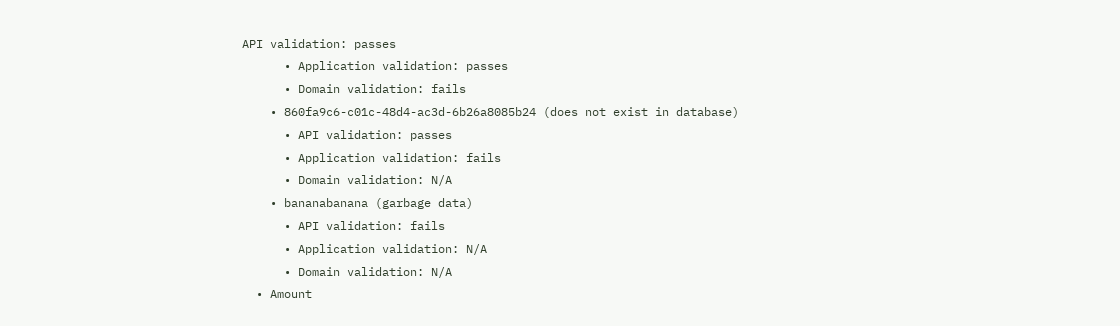API validation: passes
      • Application validation: passes
      • Domain validation: fails
    • 860fa9c6-c01c-48d4-ac3d-6b26a8085b24 (does not exist in database)
      • API validation: passes
      • Application validation: fails
      • Domain validation: N/A
    • bananabanana (garbage data)
      • API validation: fails
      • Application validation: N/A
      • Domain validation: N/A
  • Amount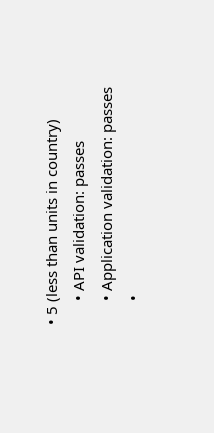• 5 (less than units in country)
      • API validation: passes
      • Application validation: passes
      •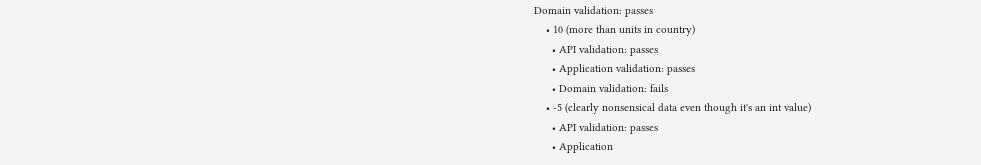Domain validation: passes
    • 10 (more than units in country)
      • API validation: passes
      • Application validation: passes
      • Domain validation: fails
    • -5 (clearly nonsensical data even though it's an int value)
      • API validation: passes
      • Application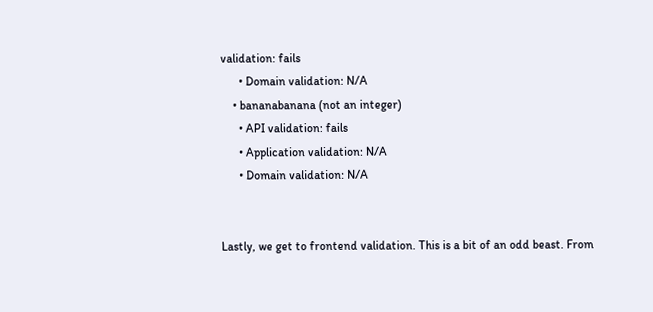validation: fails
      • Domain validation: N/A
    • bananabanana (not an integer)
      • API validation: fails
      • Application validation: N/A
      • Domain validation: N/A


Lastly, we get to frontend validation. This is a bit of an odd beast. From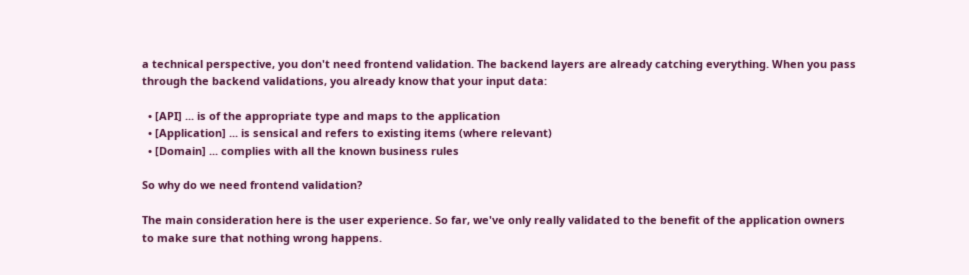a technical perspective, you don't need frontend validation. The backend layers are already catching everything. When you pass through the backend validations, you already know that your input data:

  • [API] ... is of the appropriate type and maps to the application
  • [Application] ... is sensical and refers to existing items (where relevant)
  • [Domain] ... complies with all the known business rules

So why do we need frontend validation?

The main consideration here is the user experience. So far, we've only really validated to the benefit of the application owners to make sure that nothing wrong happens.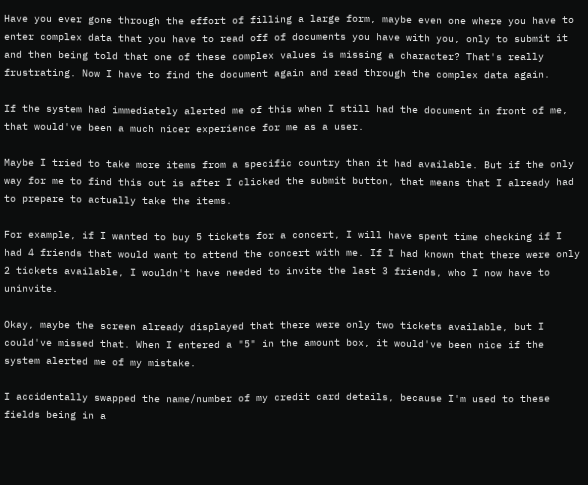Have you ever gone through the effort of filling a large form, maybe even one where you have to enter complex data that you have to read off of documents you have with you, only to submit it and then being told that one of these complex values is missing a character? That's really frustrating. Now I have to find the document again and read through the complex data again.

If the system had immediately alerted me of this when I still had the document in front of me, that would've been a much nicer experience for me as a user.

Maybe I tried to take more items from a specific country than it had available. But if the only way for me to find this out is after I clicked the submit button, that means that I already had to prepare to actually take the items.

For example, if I wanted to buy 5 tickets for a concert, I will have spent time checking if I had 4 friends that would want to attend the concert with me. If I had known that there were only 2 tickets available, I wouldn't have needed to invite the last 3 friends, who I now have to uninvite.

Okay, maybe the screen already displayed that there were only two tickets available, but I could've missed that. When I entered a "5" in the amount box, it would've been nice if the system alerted me of my mistake.

I accidentally swapped the name/number of my credit card details, because I'm used to these fields being in a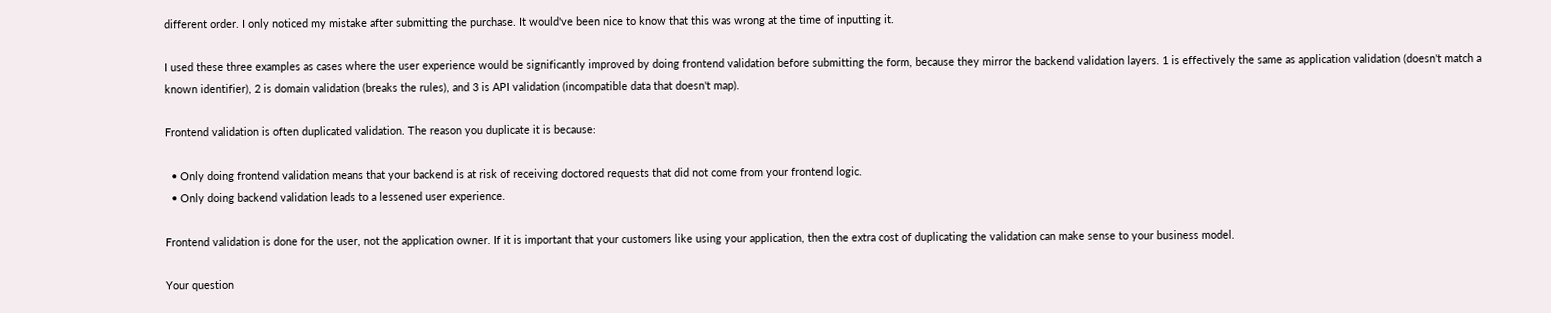different order. I only noticed my mistake after submitting the purchase. It would've been nice to know that this was wrong at the time of inputting it.

I used these three examples as cases where the user experience would be significantly improved by doing frontend validation before submitting the form, because they mirror the backend validation layers. 1 is effectively the same as application validation (doesn't match a known identifier), 2 is domain validation (breaks the rules), and 3 is API validation (incompatible data that doesn't map).

Frontend validation is often duplicated validation. The reason you duplicate it is because:

  • Only doing frontend validation means that your backend is at risk of receiving doctored requests that did not come from your frontend logic.
  • Only doing backend validation leads to a lessened user experience.

Frontend validation is done for the user, not the application owner. If it is important that your customers like using your application, then the extra cost of duplicating the validation can make sense to your business model.

Your question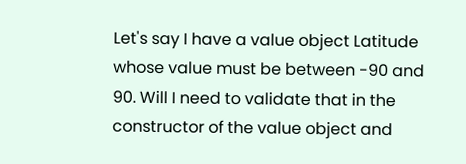Let's say I have a value object Latitude whose value must be between -90 and 90. Will I need to validate that in the constructor of the value object and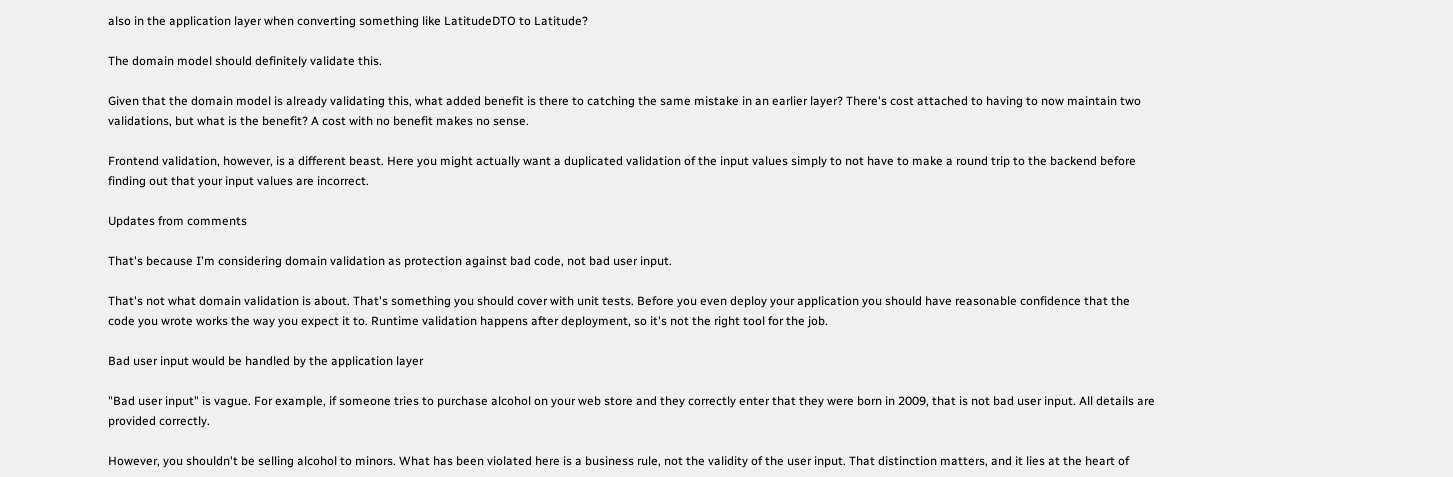also in the application layer when converting something like LatitudeDTO to Latitude?

The domain model should definitely validate this.

Given that the domain model is already validating this, what added benefit is there to catching the same mistake in an earlier layer? There's cost attached to having to now maintain two validations, but what is the benefit? A cost with no benefit makes no sense.

Frontend validation, however, is a different beast. Here you might actually want a duplicated validation of the input values simply to not have to make a round trip to the backend before finding out that your input values are incorrect.

Updates from comments

That's because I'm considering domain validation as protection against bad code, not bad user input.

That's not what domain validation is about. That's something you should cover with unit tests. Before you even deploy your application you should have reasonable confidence that the code you wrote works the way you expect it to. Runtime validation happens after deployment, so it's not the right tool for the job.

Bad user input would be handled by the application layer

"Bad user input" is vague. For example, if someone tries to purchase alcohol on your web store and they correctly enter that they were born in 2009, that is not bad user input. All details are provided correctly.

However, you shouldn't be selling alcohol to minors. What has been violated here is a business rule, not the validity of the user input. That distinction matters, and it lies at the heart of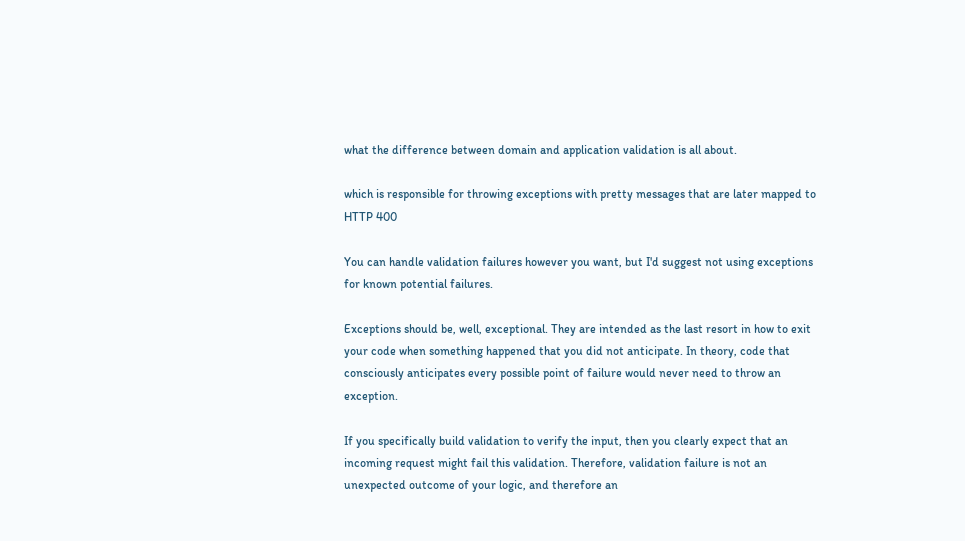what the difference between domain and application validation is all about.

which is responsible for throwing exceptions with pretty messages that are later mapped to HTTP 400

You can handle validation failures however you want, but I'd suggest not using exceptions for known potential failures.

Exceptions should be, well, exceptional. They are intended as the last resort in how to exit your code when something happened that you did not anticipate. In theory, code that consciously anticipates every possible point of failure would never need to throw an exception.

If you specifically build validation to verify the input, then you clearly expect that an incoming request might fail this validation. Therefore, validation failure is not an unexpected outcome of your logic, and therefore an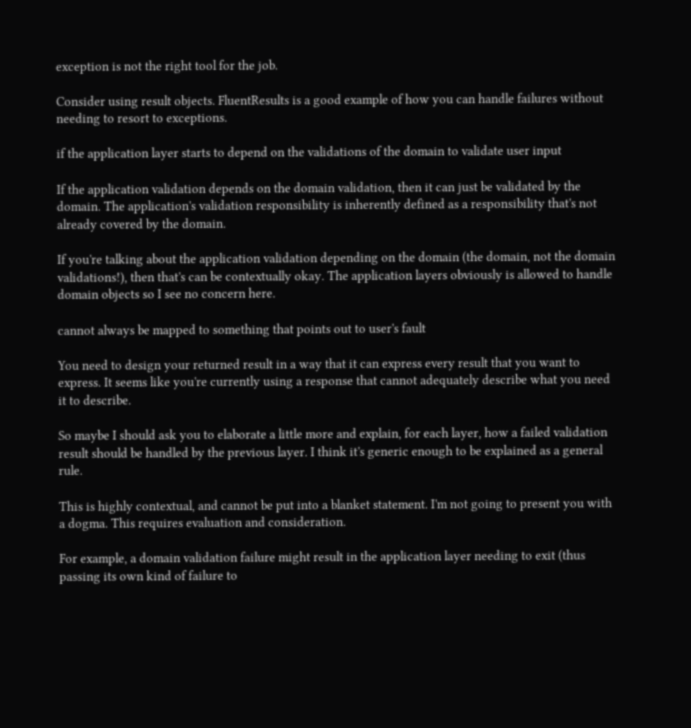exception is not the right tool for the job.

Consider using result objects. FluentResults is a good example of how you can handle failures without needing to resort to exceptions.

if the application layer starts to depend on the validations of the domain to validate user input

If the application validation depends on the domain validation, then it can just be validated by the domain. The application's validation responsibility is inherently defined as a responsibility that's not already covered by the domain.

If you're talking about the application validation depending on the domain (the domain, not the domain validations!), then that's can be contextually okay. The application layers obviously is allowed to handle domain objects so I see no concern here.

cannot always be mapped to something that points out to user's fault

You need to design your returned result in a way that it can express every result that you want to express. It seems like you're currently using a response that cannot adequately describe what you need it to describe.

So maybe I should ask you to elaborate a little more and explain, for each layer, how a failed validation result should be handled by the previous layer. I think it's generic enough to be explained as a general rule.

This is highly contextual, and cannot be put into a blanket statement. I'm not going to present you with a dogma. This requires evaluation and consideration.

For example, a domain validation failure might result in the application layer needing to exit (thus passing its own kind of failure to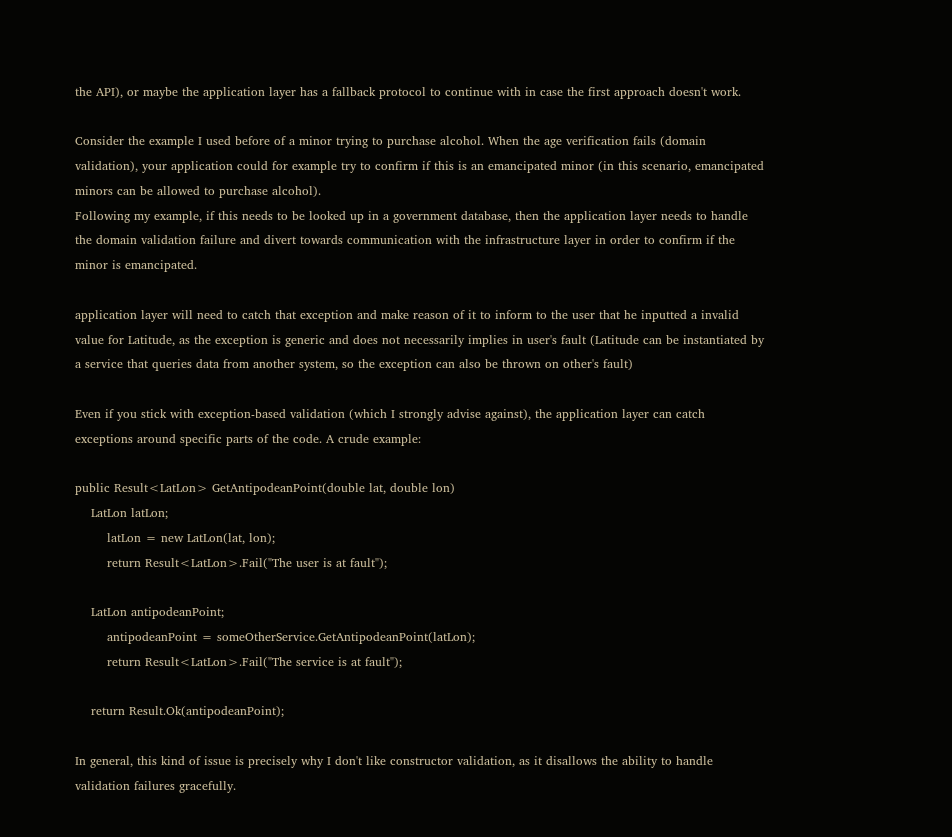the API), or maybe the application layer has a fallback protocol to continue with in case the first approach doesn't work.

Consider the example I used before of a minor trying to purchase alcohol. When the age verification fails (domain validation), your application could for example try to confirm if this is an emancipated minor (in this scenario, emancipated minors can be allowed to purchase alcohol).
Following my example, if this needs to be looked up in a government database, then the application layer needs to handle the domain validation failure and divert towards communication with the infrastructure layer in order to confirm if the minor is emancipated.

application layer will need to catch that exception and make reason of it to inform to the user that he inputted a invalid value for Latitude, as the exception is generic and does not necessarily implies in user's fault (Latitude can be instantiated by a service that queries data from another system, so the exception can also be thrown on other's fault)

Even if you stick with exception-based validation (which I strongly advise against), the application layer can catch exceptions around specific parts of the code. A crude example:

public Result<LatLon> GetAntipodeanPoint(double lat, double lon)
    LatLon latLon;
        latLon = new LatLon(lat, lon);
        return Result<LatLon>.Fail("The user is at fault");

    LatLon antipodeanPoint;
        antipodeanPoint = someOtherService.GetAntipodeanPoint(latLon);
        return Result<LatLon>.Fail("The service is at fault");

    return Result.Ok(antipodeanPoint);

In general, this kind of issue is precisely why I don't like constructor validation, as it disallows the ability to handle validation failures gracefully.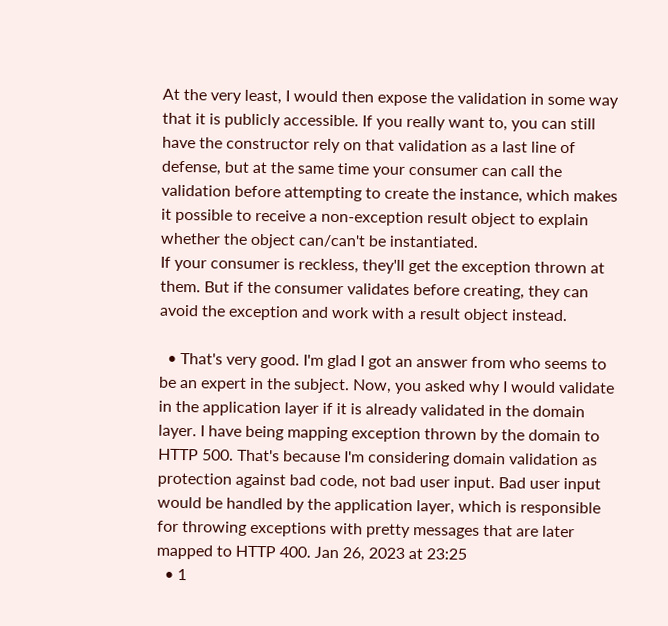At the very least, I would then expose the validation in some way that it is publicly accessible. If you really want to, you can still have the constructor rely on that validation as a last line of defense, but at the same time your consumer can call the validation before attempting to create the instance, which makes it possible to receive a non-exception result object to explain whether the object can/can't be instantiated.
If your consumer is reckless, they'll get the exception thrown at them. But if the consumer validates before creating, they can avoid the exception and work with a result object instead.

  • That's very good. I'm glad I got an answer from who seems to be an expert in the subject. Now, you asked why I would validate in the application layer if it is already validated in the domain layer. I have being mapping exception thrown by the domain to HTTP 500. That's because I'm considering domain validation as protection against bad code, not bad user input. Bad user input would be handled by the application layer, which is responsible for throwing exceptions with pretty messages that are later mapped to HTTP 400. Jan 26, 2023 at 23:25
  • 1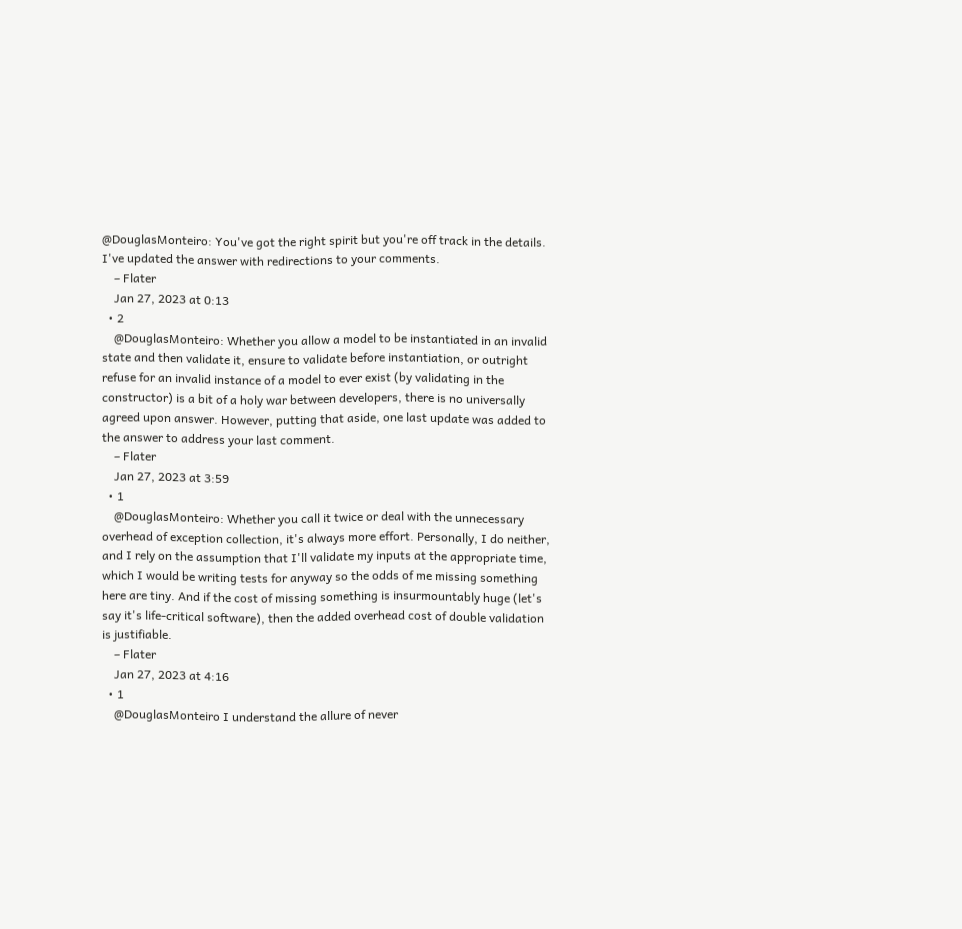@DouglasMonteiro: You've got the right spirit but you're off track in the details. I've updated the answer with redirections to your comments.
    – Flater
    Jan 27, 2023 at 0:13
  • 2
    @DouglasMonteiro: Whether you allow a model to be instantiated in an invalid state and then validate it, ensure to validate before instantiation, or outright refuse for an invalid instance of a model to ever exist (by validating in the constructor) is a bit of a holy war between developers, there is no universally agreed upon answer. However, putting that aside, one last update was added to the answer to address your last comment.
    – Flater
    Jan 27, 2023 at 3:59
  • 1
    @DouglasMonteiro: Whether you call it twice or deal with the unnecessary overhead of exception collection, it's always more effort. Personally, I do neither, and I rely on the assumption that I'll validate my inputs at the appropriate time, which I would be writing tests for anyway so the odds of me missing something here are tiny. And if the cost of missing something is insurmountably huge (let's say it's life-critical software), then the added overhead cost of double validation is justifiable.
    – Flater
    Jan 27, 2023 at 4:16
  • 1
    @DouglasMonteiro I understand the allure of never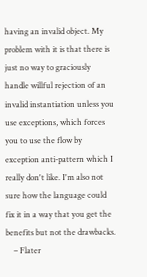having an invalid object. My problem with it is that there is just no way to graciously handle willful rejection of an invalid instantiation unless you use exceptions, which forces you to use the flow by exception anti-pattern which I really don't like. I'm also not sure how the language could fix it in a way that you get the benefits but not the drawbacks.
    – Flater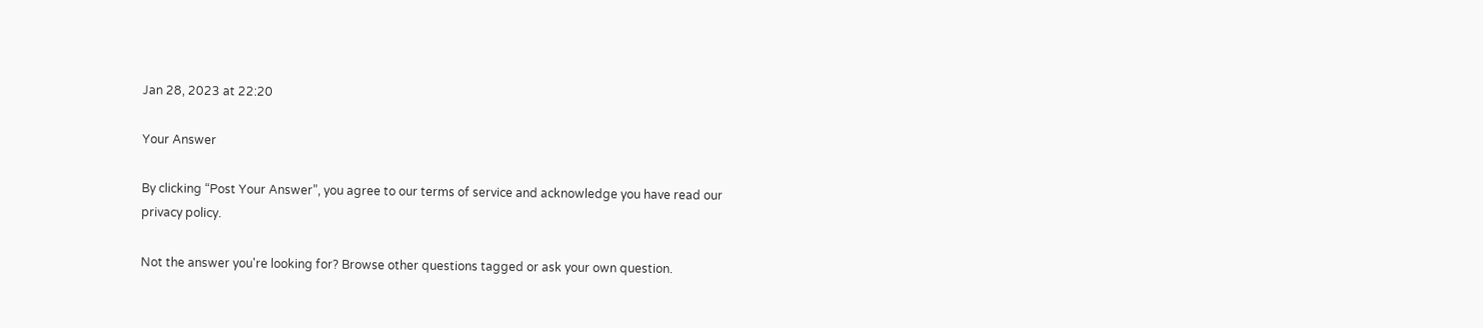Jan 28, 2023 at 22:20

Your Answer

By clicking “Post Your Answer”, you agree to our terms of service and acknowledge you have read our privacy policy.

Not the answer you're looking for? Browse other questions tagged or ask your own question.